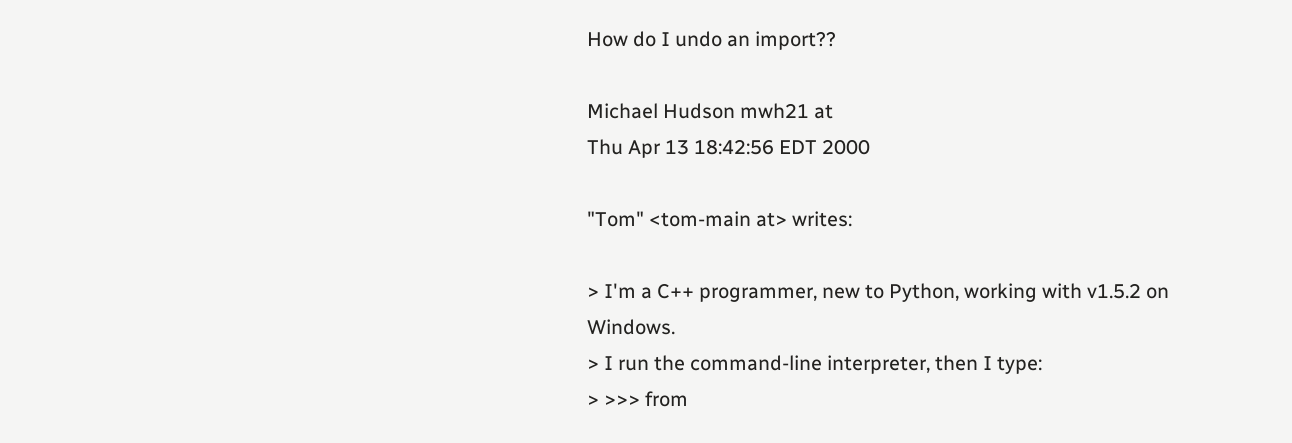How do I undo an import??

Michael Hudson mwh21 at
Thu Apr 13 18:42:56 EDT 2000

"Tom" <tom-main at> writes:

> I'm a C++ programmer, new to Python, working with v1.5.2 on Windows.
> I run the command-line interpreter, then I type:
> >>> from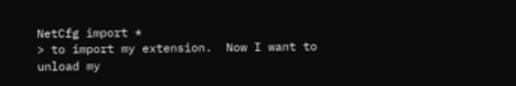NetCfg import *
> to import my extension.  Now I want to unload my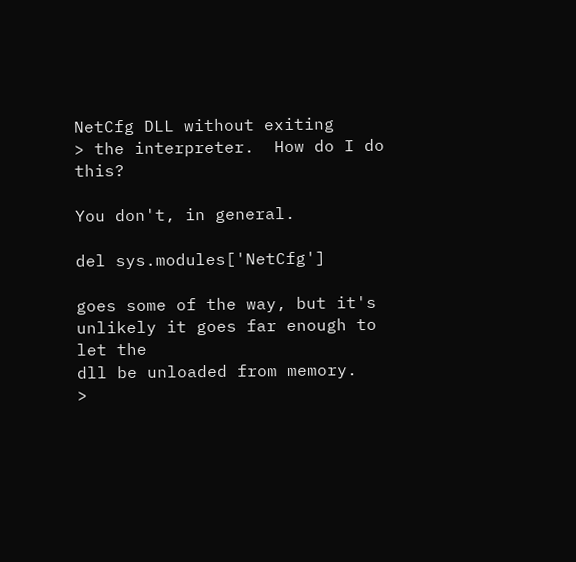NetCfg DLL without exiting
> the interpreter.  How do I do this?

You don't, in general.

del sys.modules['NetCfg']

goes some of the way, but it's unlikely it goes far enough to let the
dll be unloaded from memory.
>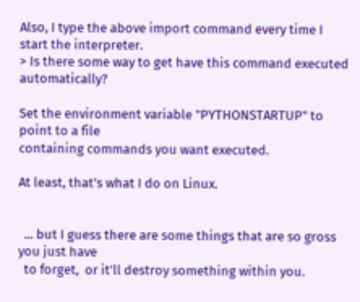Also, I type the above import command every time I start the interpreter.
> Is there some way to get have this command executed automatically?

Set the environment variable "PYTHONSTARTUP" to point to a file
containing commands you want executed.

At least, that's what I do on Linux.


  ... but I guess there are some things that are so gross you just have
  to forget,  or it'll destroy something within you.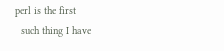perl is the first
  such thing I have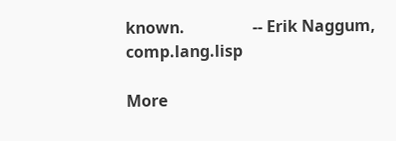known.                 -- Erik Naggum, comp.lang.lisp

More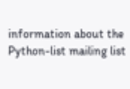information about the Python-list mailing list